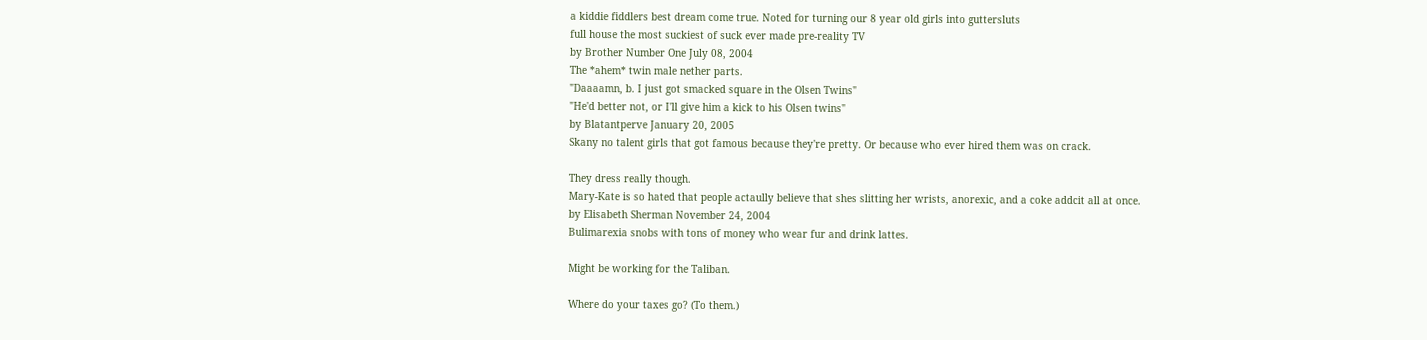a kiddie fiddlers best dream come true. Noted for turning our 8 year old girls into guttersluts
full house the most suckiest of suck ever made pre-reality TV
by Brother Number One July 08, 2004
The *ahem* twin male nether parts.
"Daaaamn, b. I just got smacked square in the Olsen Twins"
"He'd better not, or I'll give him a kick to his Olsen twins"
by Blatantperve January 20, 2005
Skany no talent girls that got famous because they're pretty. Or because who ever hired them was on crack.

They dress really though.
Mary-Kate is so hated that people actaully believe that shes slitting her wrists, anorexic, and a coke addcit all at once.
by Elisabeth Sherman November 24, 2004
Bulimarexia snobs with tons of money who wear fur and drink lattes.

Might be working for the Taliban.

Where do your taxes go? (To them.)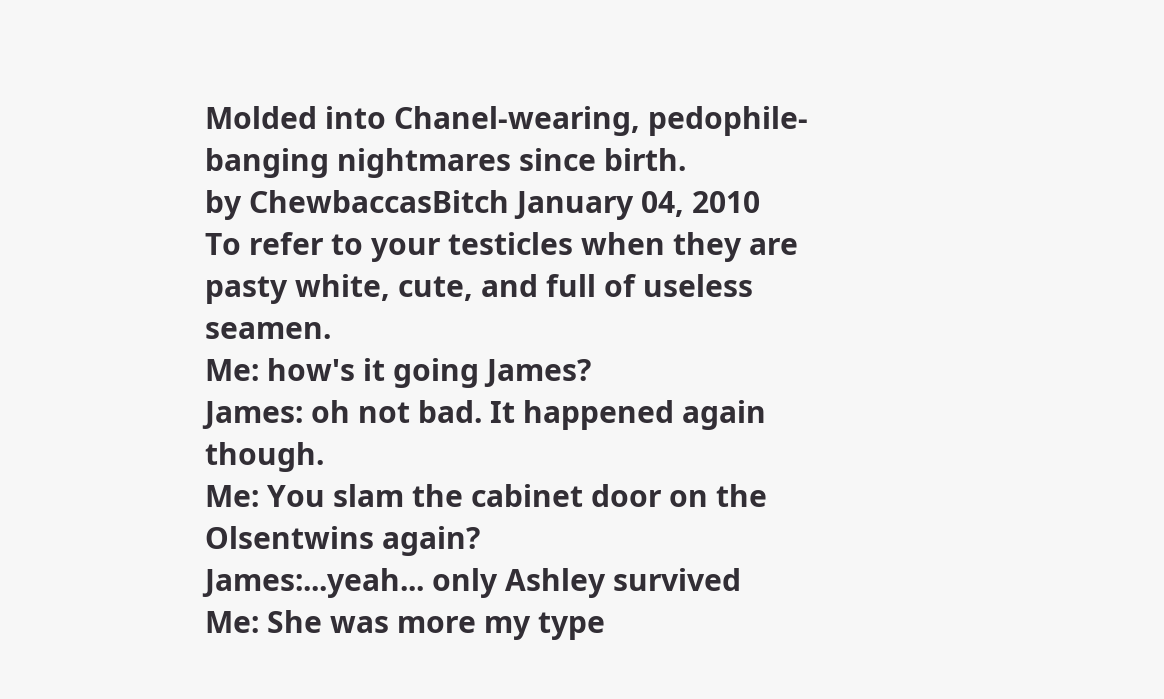Molded into Chanel-wearing, pedophile-banging nightmares since birth.
by ChewbaccasBitch January 04, 2010
To refer to your testicles when they are pasty white, cute, and full of useless seamen.
Me: how's it going James?
James: oh not bad. It happened again though.
Me: You slam the cabinet door on the Olsentwins again?
James:...yeah... only Ashley survived
Me: She was more my type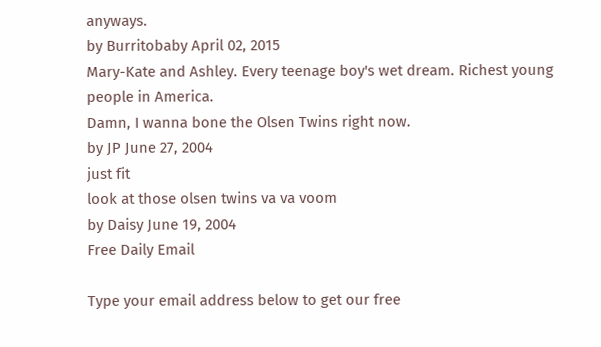anyways.
by Burritobaby April 02, 2015
Mary-Kate and Ashley. Every teenage boy's wet dream. Richest young people in America.
Damn, I wanna bone the Olsen Twins right now.
by JP June 27, 2004
just fit
look at those olsen twins va va voom
by Daisy June 19, 2004
Free Daily Email

Type your email address below to get our free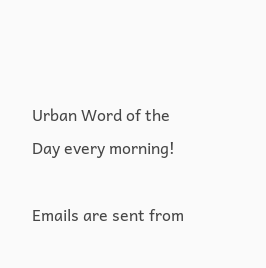Urban Word of the Day every morning!

Emails are sent from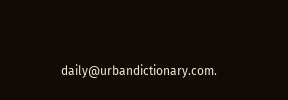daily@urbandictionary.com.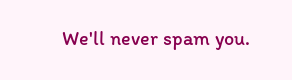We'll never spam you.